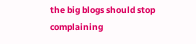the big blogs should stop complaining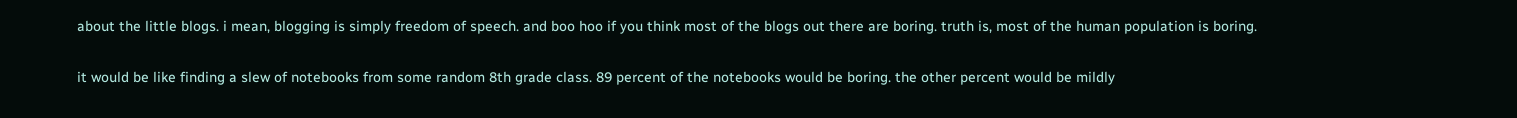about the little blogs. i mean, blogging is simply freedom of speech. and boo hoo if you think most of the blogs out there are boring. truth is, most of the human population is boring.

it would be like finding a slew of notebooks from some random 8th grade class. 89 percent of the notebooks would be boring. the other percent would be mildly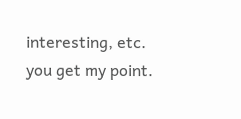interesting, etc. you get my point.